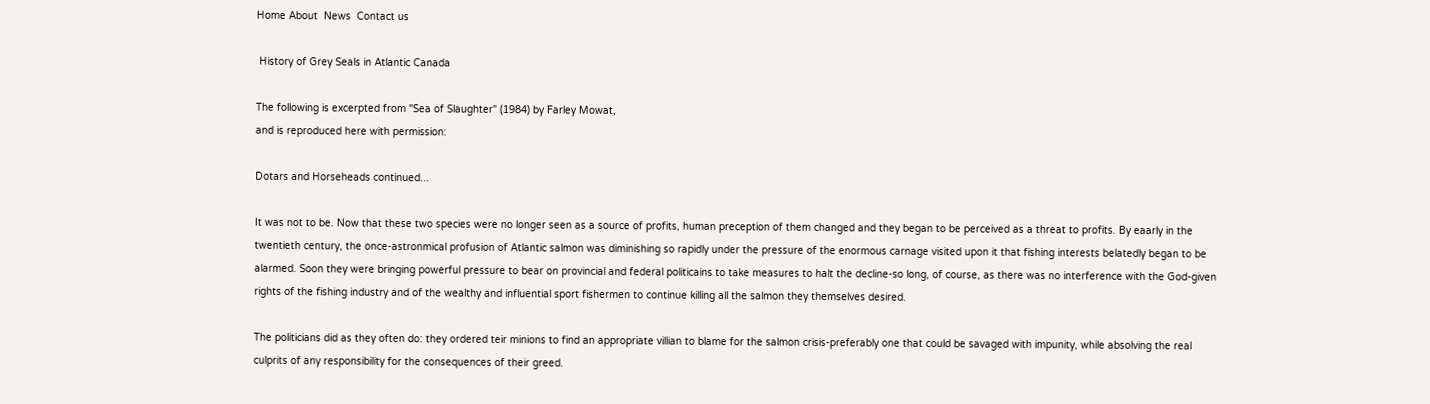Home About  News  Contact us

 History of Grey Seals in Atlantic Canada

The following is excerpted from "Sea of Slaughter" (1984) by Farley Mowat,
and is reproduced here with permission:

Dotars and Horseheads continued...

It was not to be. Now that these two species were no longer seen as a source of profits, human preception of them changed and they began to be perceived as a threat to profits. By eaarly in the twentieth century, the once-astronmical profusion of Atlantic salmon was diminishing so rapidly under the pressure of the enormous carnage visited upon it that fishing interests belatedly began to be alarmed. Soon they were bringing powerful pressure to bear on provincial and federal politicains to take measures to halt the decline-so long, of course, as there was no interference with the God-given rights of the fishing industry and of the wealthy and influential sport fishermen to continue killing all the salmon they themselves desired.

The politicians did as they often do: they ordered teir minions to find an appropriate villian to blame for the salmon crisis-preferably one that could be savaged with impunity, while absolving the real culprits of any responsibility for the consequences of their greed.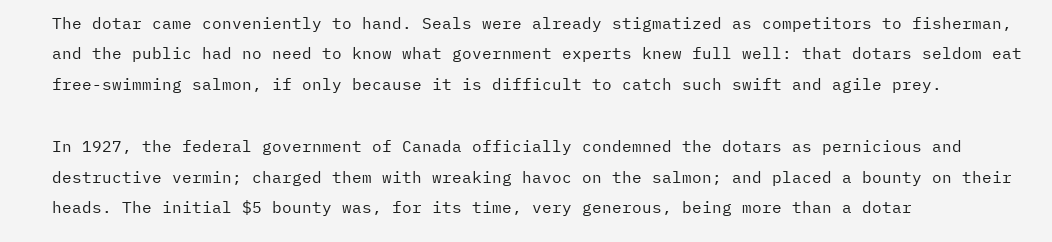The dotar came conveniently to hand. Seals were already stigmatized as competitors to fisherman, and the public had no need to know what government experts knew full well: that dotars seldom eat free-swimming salmon, if only because it is difficult to catch such swift and agile prey.

In 1927, the federal government of Canada officially condemned the dotars as pernicious and destructive vermin; charged them with wreaking havoc on the salmon; and placed a bounty on their heads. The initial $5 bounty was, for its time, very generous, being more than a dotar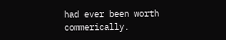had ever been worth commerically.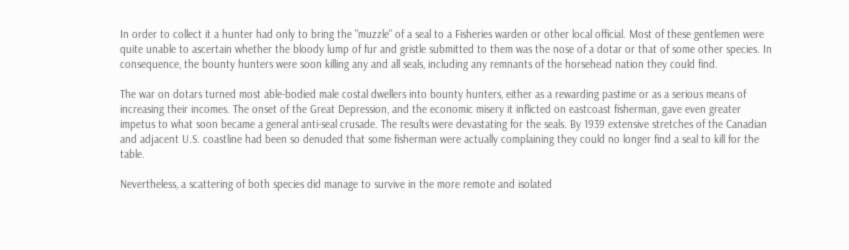In order to collect it a hunter had only to bring the "muzzle" of a seal to a Fisheries warden or other local official. Most of these gentlemen were quite unable to ascertain whether the bloody lump of fur and gristle submitted to them was the nose of a dotar or that of some other species. In consequence, the bounty hunters were soon killing any and all seals, including any remnants of the horsehead nation they could find.

The war on dotars turned most able-bodied male costal dwellers into bounty hunters, either as a rewarding pastime or as a serious means of increasing their incomes. The onset of the Great Depression, and the economic misery it inflicted on eastcoast fisherman, gave even greater impetus to what soon became a general anti-seal crusade. The results were devastating for the seals. By 1939 extensive stretches of the Canadian and adjacent U.S. coastline had been so denuded that some fisherman were actually complaining they could no longer find a seal to kill for the table.

Nevertheless, a scattering of both species did manage to survive in the more remote and isolated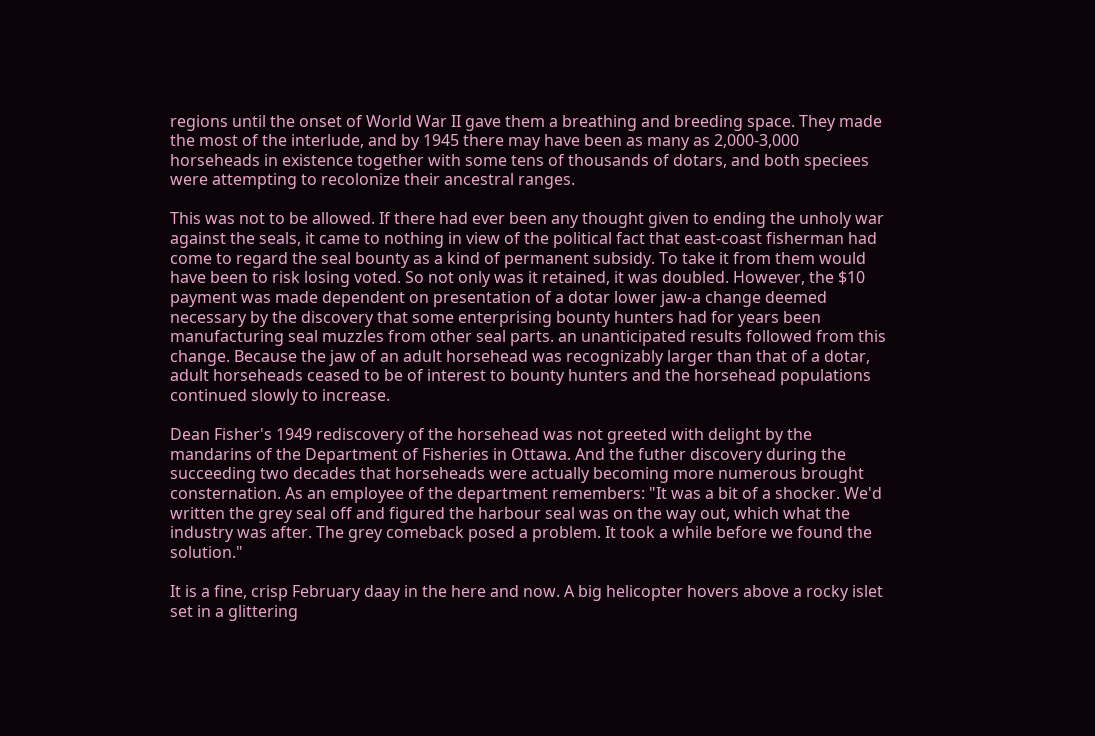regions until the onset of World War II gave them a breathing and breeding space. They made the most of the interlude, and by 1945 there may have been as many as 2,000-3,000 horseheads in existence together with some tens of thousands of dotars, and both speciees were attempting to recolonize their ancestral ranges.

This was not to be allowed. If there had ever been any thought given to ending the unholy war against the seals, it came to nothing in view of the political fact that east-coast fisherman had come to regard the seal bounty as a kind of permanent subsidy. To take it from them would have been to risk losing voted. So not only was it retained, it was doubled. However, the $10 payment was made dependent on presentation of a dotar lower jaw-a change deemed necessary by the discovery that some enterprising bounty hunters had for years been manufacturing seal muzzles from other seal parts. an unanticipated results followed from this change. Because the jaw of an adult horsehead was recognizably larger than that of a dotar, adult horseheads ceased to be of interest to bounty hunters and the horsehead populations continued slowly to increase.

Dean Fisher's 1949 rediscovery of the horsehead was not greeted with delight by the mandarins of the Department of Fisheries in Ottawa. And the futher discovery during the succeeding two decades that horseheads were actually becoming more numerous brought consternation. As an employee of the department remembers: "It was a bit of a shocker. We'd written the grey seal off and figured the harbour seal was on the way out, which what the industry was after. The grey comeback posed a problem. It took a while before we found the solution."

It is a fine, crisp February daay in the here and now. A big helicopter hovers above a rocky islet set in a glittering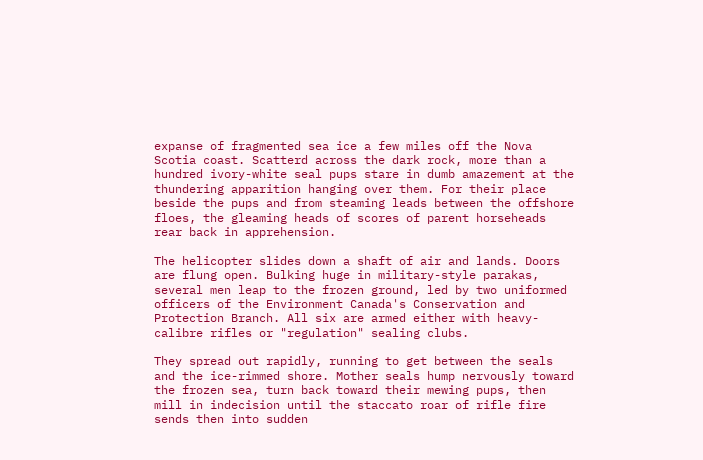expanse of fragmented sea ice a few miles off the Nova Scotia coast. Scatterd across the dark rock, more than a hundred ivory-white seal pups stare in dumb amazement at the thundering apparition hanging over them. For their place beside the pups and from steaming leads between the offshore floes, the gleaming heads of scores of parent horseheads rear back in apprehension.

The helicopter slides down a shaft of air and lands. Doors are flung open. Bulking huge in military-style parakas, several men leap to the frozen ground, led by two uniformed officers of the Environment Canada's Conservation and Protection Branch. All six are armed either with heavy-calibre rifles or "regulation" sealing clubs.

They spread out rapidly, running to get between the seals and the ice-rimmed shore. Mother seals hump nervously toward the frozen sea, turn back toward their mewing pups, then mill in indecision until the staccato roar of rifle fire sends then into sudden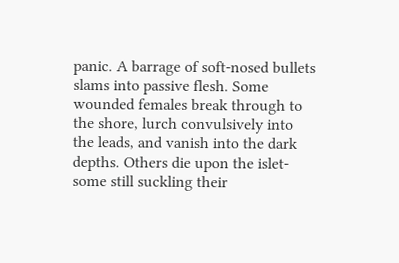panic. A barrage of soft-nosed bullets slams into passive flesh. Some wounded females break through to the shore, lurch convulsively into the leads, and vanish into the dark depths. Others die upon the islet-some still suckling their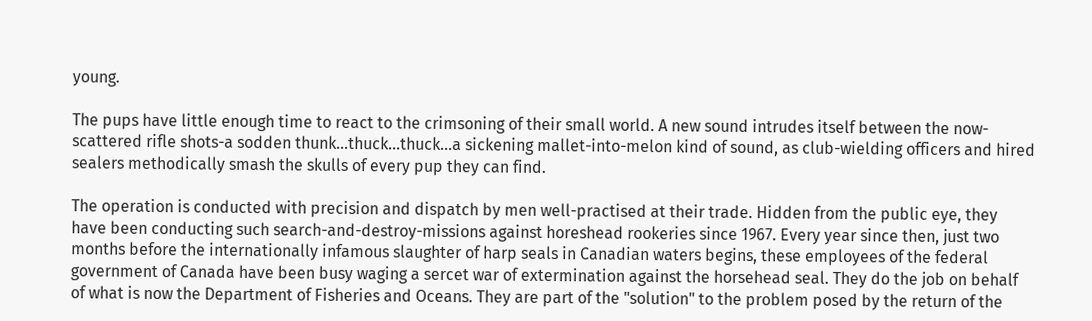young.

The pups have little enough time to react to the crimsoning of their small world. A new sound intrudes itself between the now-scattered rifle shots-a sodden thunk...thuck...thuck...a sickening mallet-into-melon kind of sound, as club-wielding officers and hired sealers methodically smash the skulls of every pup they can find.

The operation is conducted with precision and dispatch by men well-practised at their trade. Hidden from the public eye, they have been conducting such search-and-destroy-missions against horeshead rookeries since 1967. Every year since then, just two months before the internationally infamous slaughter of harp seals in Canadian waters begins, these employees of the federal government of Canada have been busy waging a sercet war of extermination against the horsehead seal. They do the job on behalf of what is now the Department of Fisheries and Oceans. They are part of the "solution" to the problem posed by the return of the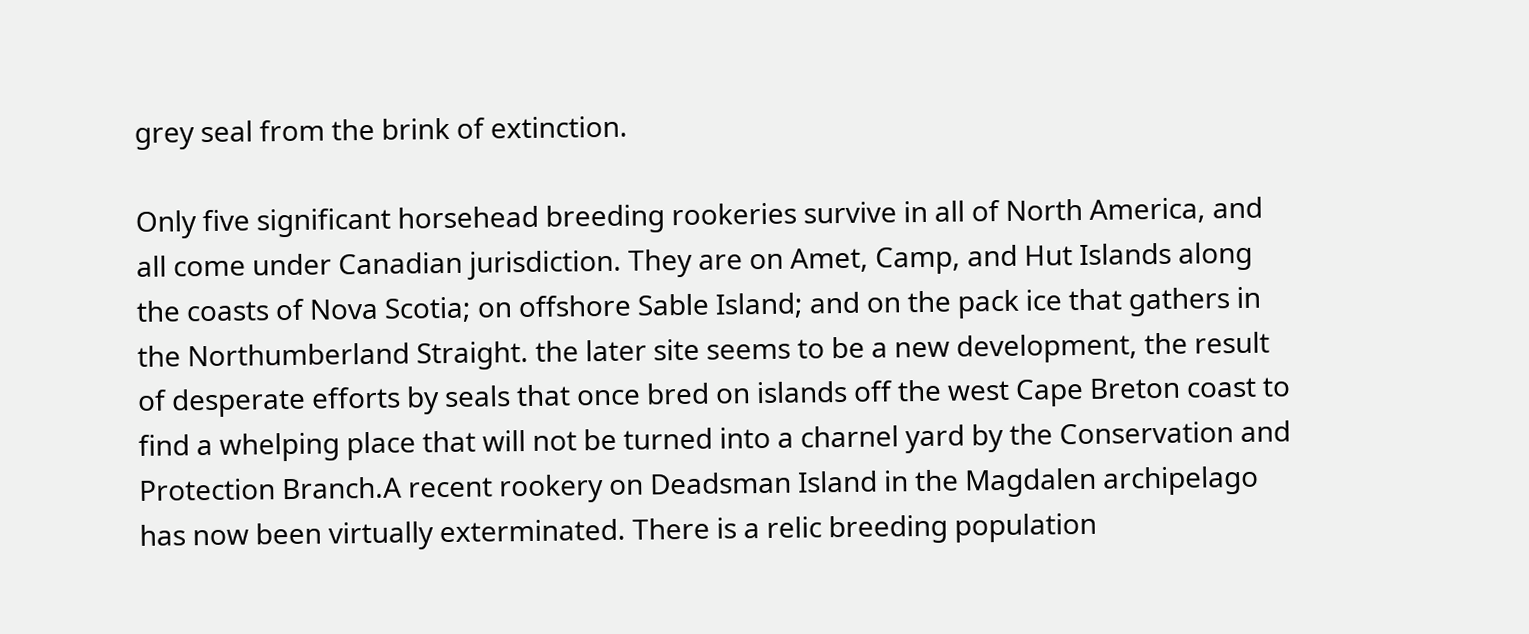grey seal from the brink of extinction.

Only five significant horsehead breeding rookeries survive in all of North America, and all come under Canadian jurisdiction. They are on Amet, Camp, and Hut Islands along the coasts of Nova Scotia; on offshore Sable Island; and on the pack ice that gathers in the Northumberland Straight. the later site seems to be a new development, the result of desperate efforts by seals that once bred on islands off the west Cape Breton coast to find a whelping place that will not be turned into a charnel yard by the Conservation and Protection Branch.A recent rookery on Deadsman Island in the Magdalen archipelago has now been virtually exterminated. There is a relic breeding population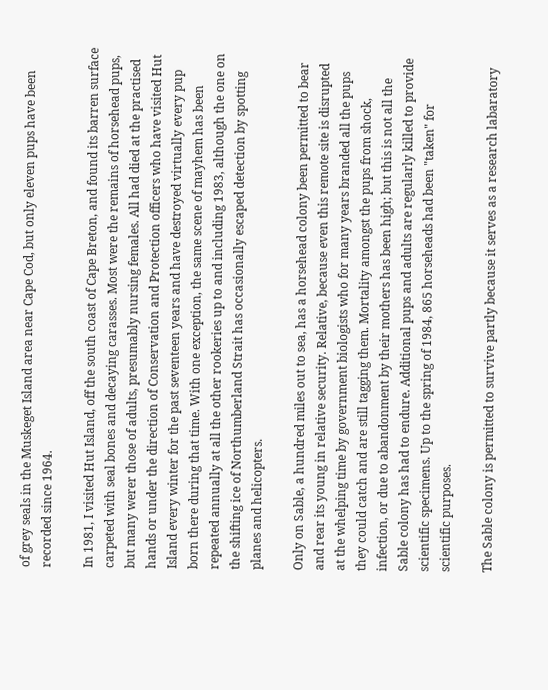of grey seals in the Muskeget Island area near Cape Cod, but only eleven pups have been recorded since 1964.

In 1981, I visited Hut Island, off the south coast of Cape Breton, and found its barren surface carpeted with seal bones and decaying carasses. Most were the remains of horsehead pups, but many werer those of adults, presumably nursing females. All had died at the practised hands or under the direction of Conservation and Protection officers who have visited Hut Island every winter for the past seventeen years and have destroyed virtually every pup born there during that time. With one exception, the same scene of mayhem has been repeated annually at all the other rookeries up to and including 1983, although the one on the shifting ice of Northumberland Strait has occasionally escaped detection by spotting planes and helicopters.

Only on Sable, a hundred miles out to sea, has a horsehead colony been permitted to bear and rear its young in relative security. Relative, because even this remote site is disrupted at the whelping time by government biologists who for many years branded all the pups they could catch and are still tagging them. Mortality amongst the pups from shock, infection, or due to abandonment by their mothers has been high; but this is not all the Sable colony has had to endure. Additional pups and adults are regularly killed to provide scientific specimens. Up to the spring of 1984, 865 horseheads had been "taken" for scientific purposes.

The Sable colony is permitted to survive partly because it serves as a research labaratory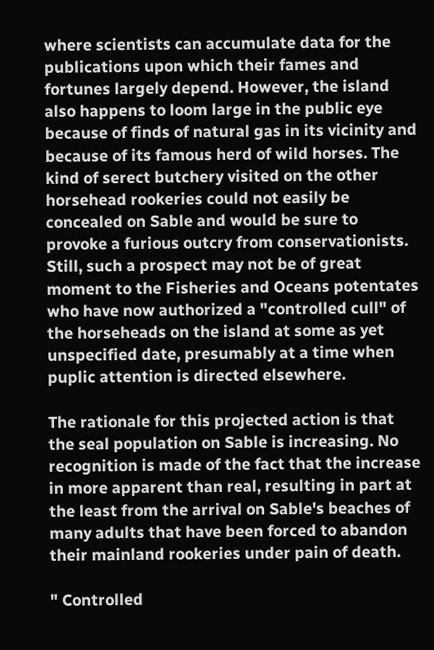where scientists can accumulate data for the publications upon which their fames and fortunes largely depend. However, the island also happens to loom large in the public eye because of finds of natural gas in its vicinity and because of its famous herd of wild horses. The kind of serect butchery visited on the other horsehead rookeries could not easily be concealed on Sable and would be sure to provoke a furious outcry from conservationists. Still, such a prospect may not be of great moment to the Fisheries and Oceans potentates who have now authorized a "controlled cull" of the horseheads on the island at some as yet unspecified date, presumably at a time when puplic attention is directed elsewhere.

The rationale for this projected action is that the seal population on Sable is increasing. No recognition is made of the fact that the increase in more apparent than real, resulting in part at the least from the arrival on Sable's beaches of many adults that have been forced to abandon their mainland rookeries under pain of death.

" Controlled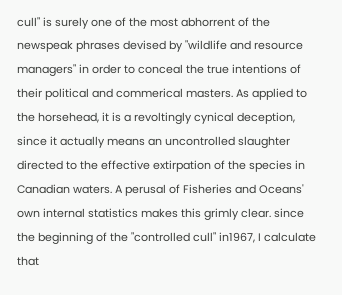cull" is surely one of the most abhorrent of the newspeak phrases devised by "wildlife and resource managers" in order to conceal the true intentions of their political and commerical masters. As applied to the horsehead, it is a revoltingly cynical deception, since it actually means an uncontrolled slaughter directed to the effective extirpation of the species in Canadian waters. A perusal of Fisheries and Oceans' own internal statistics makes this grimly clear. since the beginning of the "controlled cull" in1967, I calculate that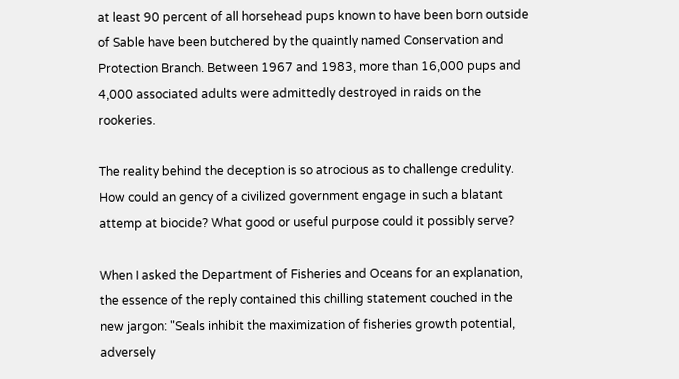at least 90 percent of all horsehead pups known to have been born outside of Sable have been butchered by the quaintly named Conservation and Protection Branch. Between 1967 and 1983, more than 16,000 pups and 4,000 associated adults were admittedly destroyed in raids on the rookeries.

The reality behind the deception is so atrocious as to challenge credulity. How could an gency of a civilized government engage in such a blatant attemp at biocide? What good or useful purpose could it possibly serve?

When I asked the Department of Fisheries and Oceans for an explanation, the essence of the reply contained this chilling statement couched in the new jargon: "Seals inhibit the maximization of fisheries growth potential, adversely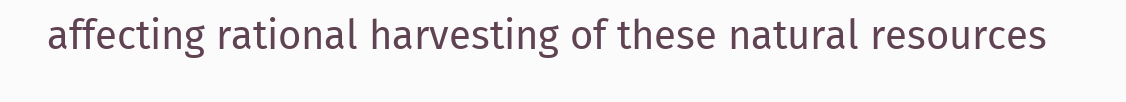affecting rational harvesting of these natural resources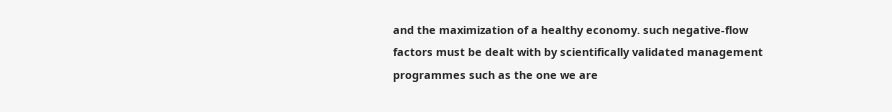and the maximization of a healthy economy. such negative-flow factors must be dealt with by scientifically validated management programmes such as the one we are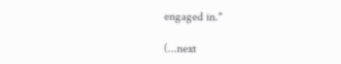engaged in."

(...next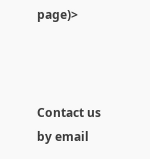page)>



Contact us by email